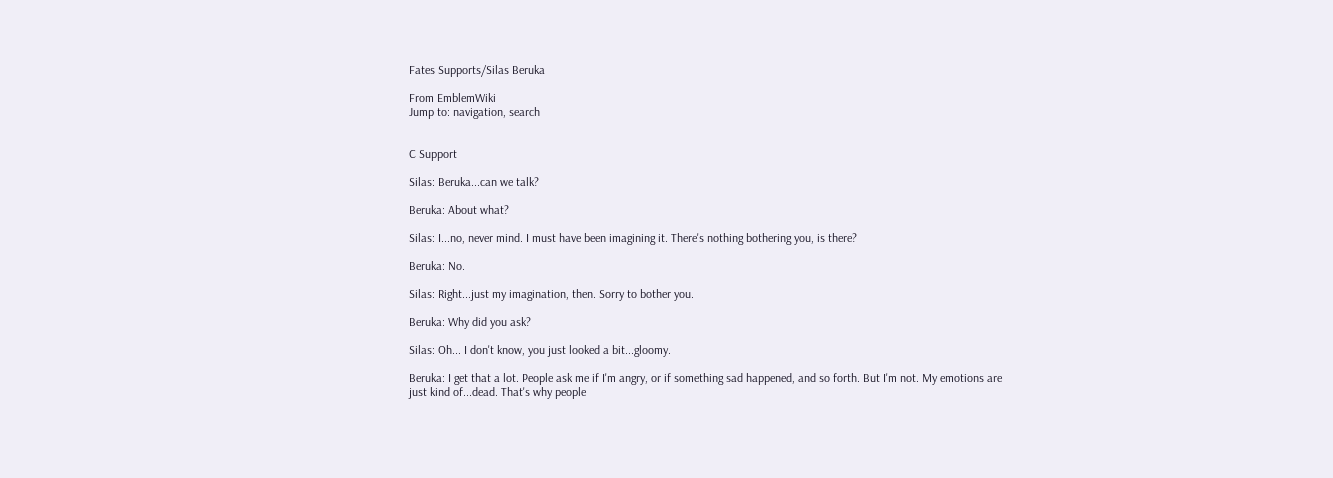Fates Supports/Silas Beruka

From EmblemWiki
Jump to: navigation, search


C Support

Silas: Beruka...can we talk?

Beruka: About what?

Silas: I...no, never mind. I must have been imagining it. There's nothing bothering you, is there?

Beruka: No.

Silas: Right...just my imagination, then. Sorry to bother you.

Beruka: Why did you ask?

Silas: Oh... I don't know, you just looked a bit...gloomy.

Beruka: I get that a lot. People ask me if I'm angry, or if something sad happened, and so forth. But I'm not. My emotions are just kind of...dead. That's why people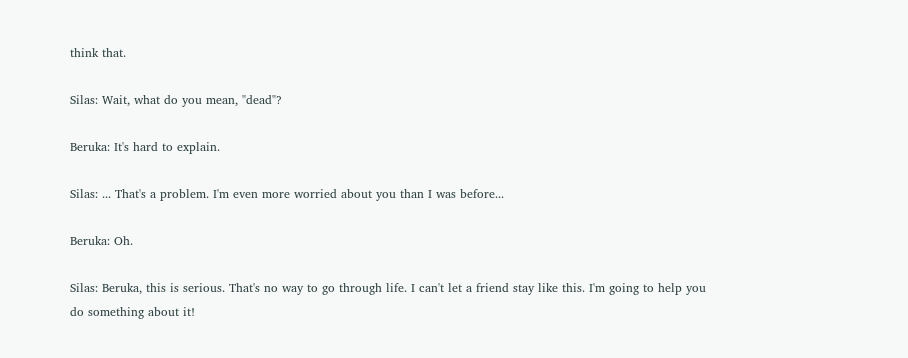think that.

Silas: Wait, what do you mean, "dead"?

Beruka: It's hard to explain.

Silas: ... That's a problem. I'm even more worried about you than I was before...

Beruka: Oh.

Silas: Beruka, this is serious. That's no way to go through life. I can't let a friend stay like this. I'm going to help you do something about it!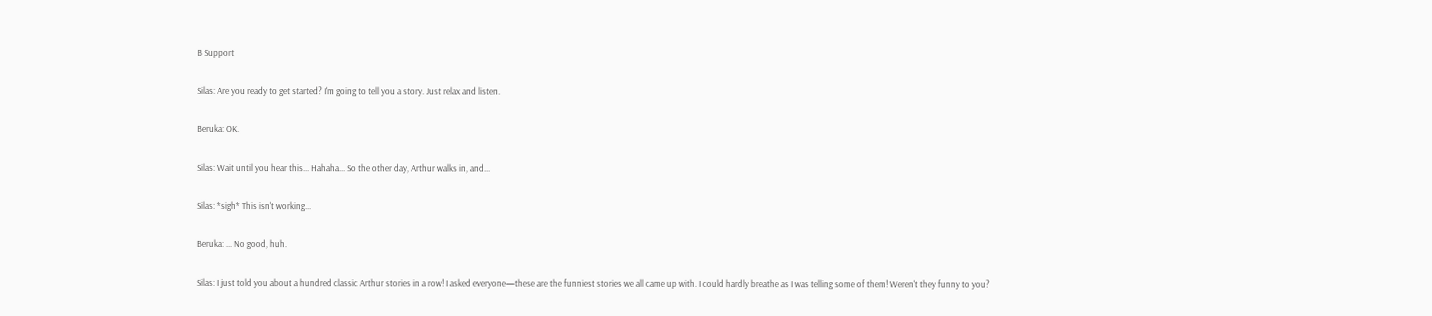B Support

Silas: Are you ready to get started? I'm going to tell you a story. Just relax and listen.

Beruka: OK.

Silas: Wait until you hear this... Hahaha... So the other day, Arthur walks in, and...

Silas: *sigh* This isn't working...

Beruka: ... No good, huh.

Silas: I just told you about a hundred classic Arthur stories in a row! I asked everyone—these are the funniest stories we all came up with. I could hardly breathe as I was telling some of them! Weren't they funny to you?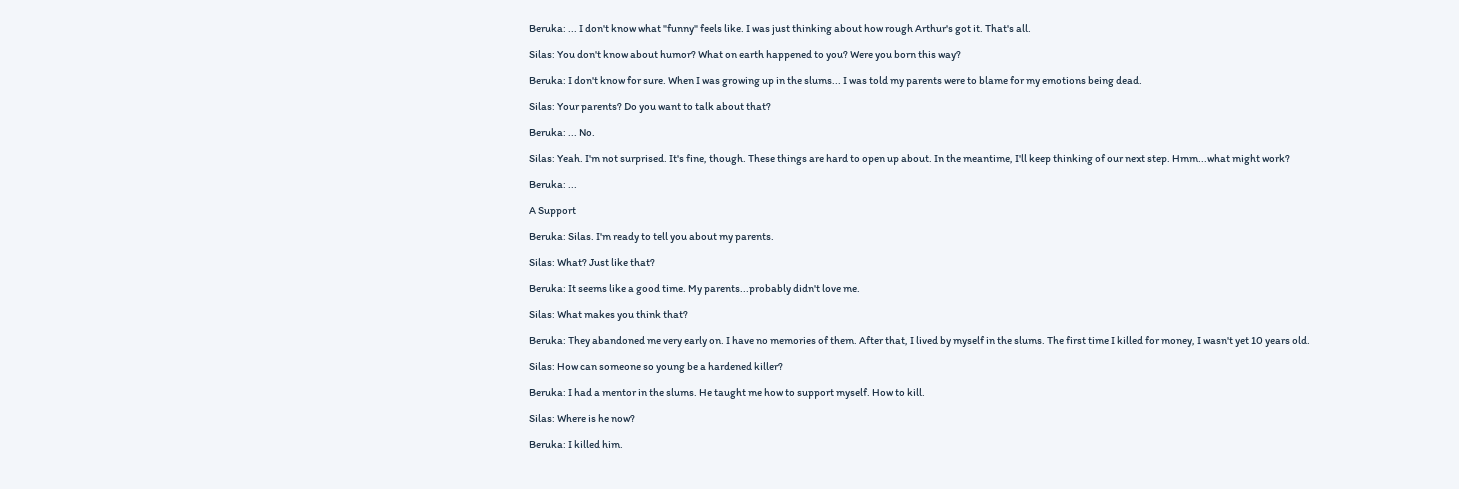Beruka: ... I don't know what "funny" feels like. I was just thinking about how rough Arthur's got it. That's all.

Silas: You don't know about humor? What on earth happened to you? Were you born this way?

Beruka: I don't know for sure. When I was growing up in the slums... I was told my parents were to blame for my emotions being dead.

Silas: Your parents? Do you want to talk about that?

Beruka: ... No.

Silas: Yeah. I'm not surprised. It's fine, though. These things are hard to open up about. In the meantime, I'll keep thinking of our next step. Hmm...what might work?

Beruka: ...

A Support

Beruka: Silas. I'm ready to tell you about my parents.

Silas: What? Just like that?

Beruka: It seems like a good time. My parents...probably didn't love me.

Silas: What makes you think that?

Beruka: They abandoned me very early on. I have no memories of them. After that, I lived by myself in the slums. The first time I killed for money, I wasn't yet 10 years old.

Silas: How can someone so young be a hardened killer?

Beruka: I had a mentor in the slums. He taught me how to support myself. How to kill.

Silas: Where is he now?

Beruka: I killed him.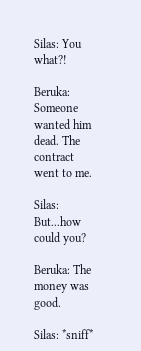Silas: You what?!

Beruka: Someone wanted him dead. The contract went to me.

Silas: But...how could you?

Beruka: The money was good.

Silas: *sniff*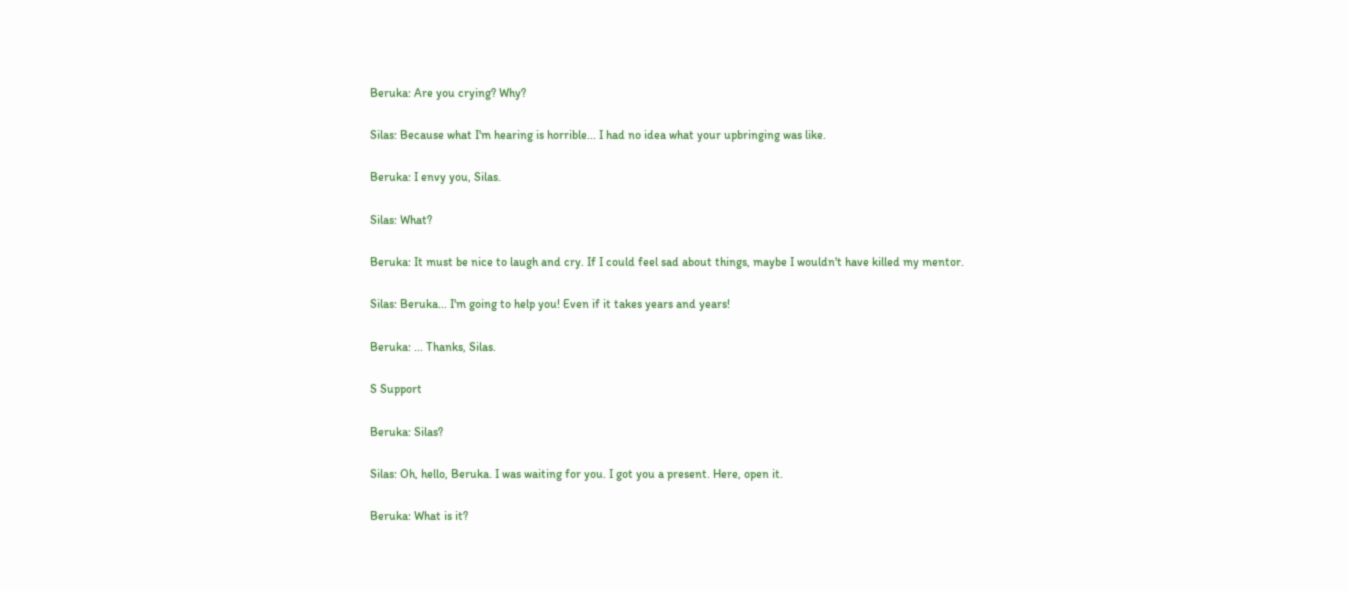Beruka: Are you crying? Why?

Silas: Because what I'm hearing is horrible... I had no idea what your upbringing was like.

Beruka: I envy you, Silas.

Silas: What?

Beruka: It must be nice to laugh and cry. If I could feel sad about things, maybe I wouldn't have killed my mentor.

Silas: Beruka... I'm going to help you! Even if it takes years and years!

Beruka: ... Thanks, Silas.

S Support

Beruka: Silas?

Silas: Oh, hello, Beruka. I was waiting for you. I got you a present. Here, open it.

Beruka: What is it?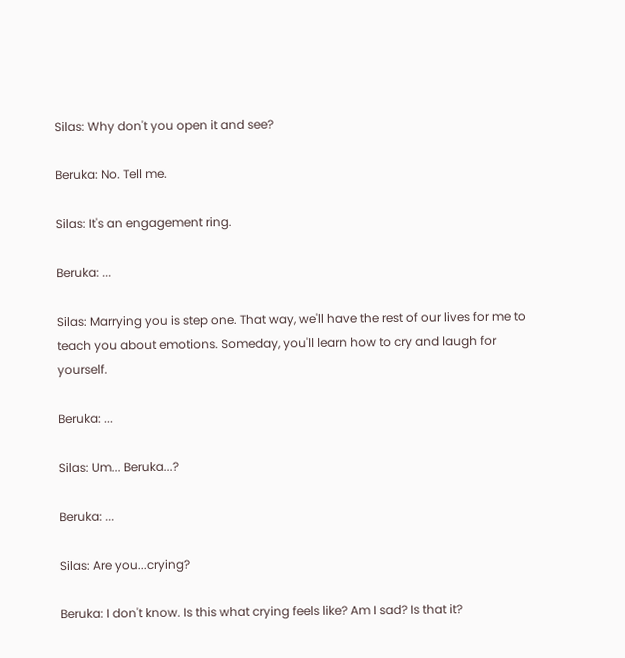Silas: Why don't you open it and see?

Beruka: No. Tell me.

Silas: It's an engagement ring.

Beruka: ...

Silas: Marrying you is step one. That way, we'll have the rest of our lives for me to teach you about emotions. Someday, you'll learn how to cry and laugh for yourself.

Beruka: ...

Silas: Um... Beruka...?

Beruka: ...

Silas: Are you...crying?

Beruka: I don't know. Is this what crying feels like? Am I sad? Is that it?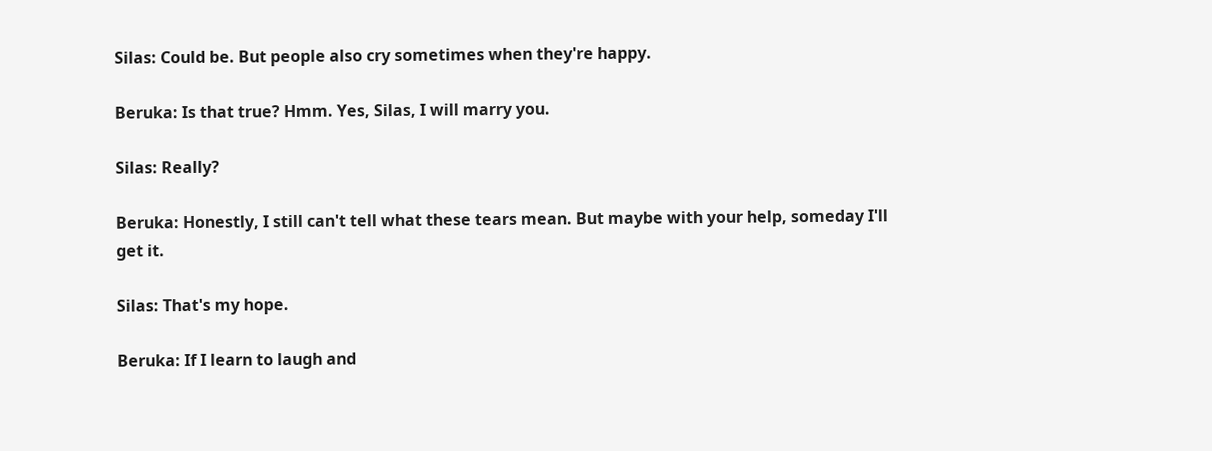Silas: Could be. But people also cry sometimes when they're happy.

Beruka: Is that true? Hmm. Yes, Silas, I will marry you.

Silas: Really?

Beruka: Honestly, I still can't tell what these tears mean. But maybe with your help, someday I'll get it.

Silas: That's my hope.

Beruka: If I learn to laugh and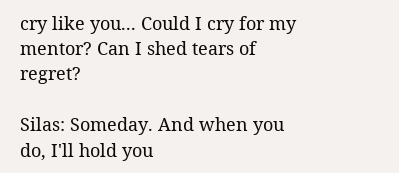cry like you... Could I cry for my mentor? Can I shed tears of regret?

Silas: Someday. And when you do, I'll hold you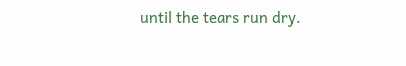until the tears run dry.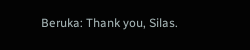Beruka: Thank you, Silas.